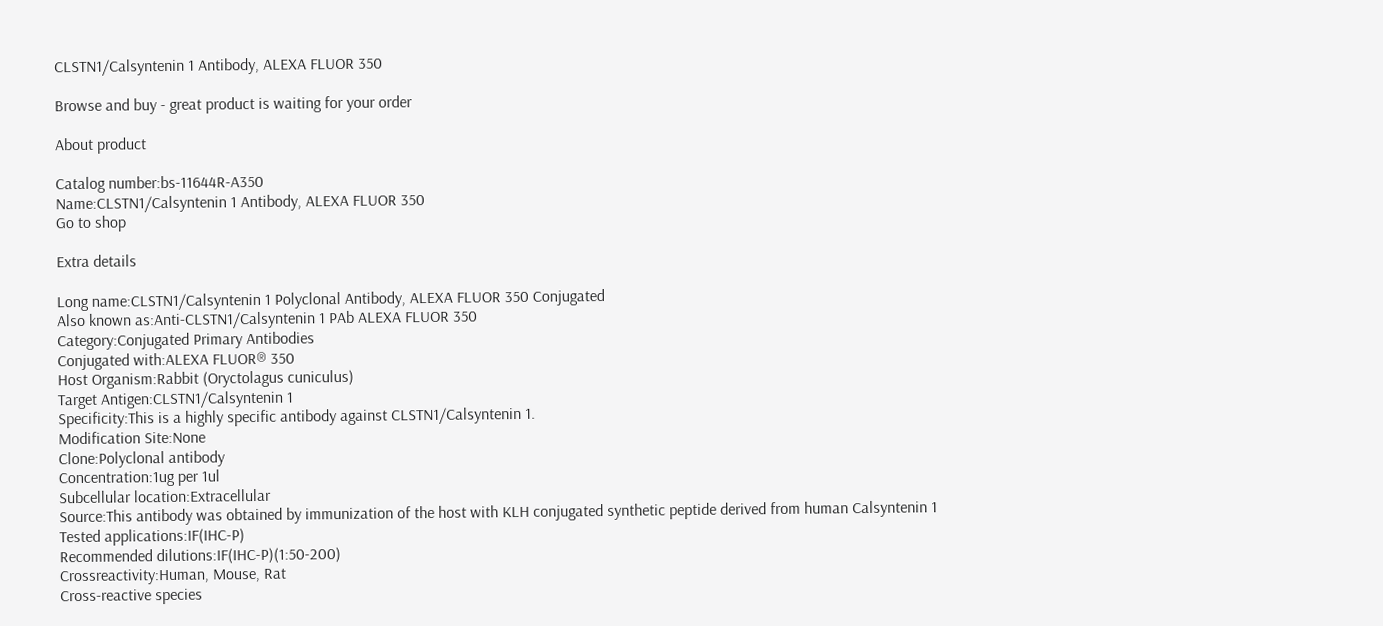CLSTN1/Calsyntenin 1 Antibody, ALEXA FLUOR 350

Browse and buy - great product is waiting for your order

About product

Catalog number:bs-11644R-A350
Name:CLSTN1/Calsyntenin 1 Antibody, ALEXA FLUOR 350
Go to shop

Extra details

Long name:CLSTN1/Calsyntenin 1 Polyclonal Antibody, ALEXA FLUOR 350 Conjugated
Also known as:Anti-CLSTN1/Calsyntenin 1 PAb ALEXA FLUOR 350
Category:Conjugated Primary Antibodies
Conjugated with:ALEXA FLUOR® 350
Host Organism:Rabbit (Oryctolagus cuniculus)
Target Antigen:CLSTN1/Calsyntenin 1
Specificity:This is a highly specific antibody against CLSTN1/Calsyntenin 1.
Modification Site:None
Clone:Polyclonal antibody
Concentration:1ug per 1ul
Subcellular location:Extracellular
Source:This antibody was obtained by immunization of the host with KLH conjugated synthetic peptide derived from human Calsyntenin 1
Tested applications:IF(IHC-P)
Recommended dilutions:IF(IHC-P)(1:50-200)
Crossreactivity:Human, Mouse, Rat
Cross-reactive species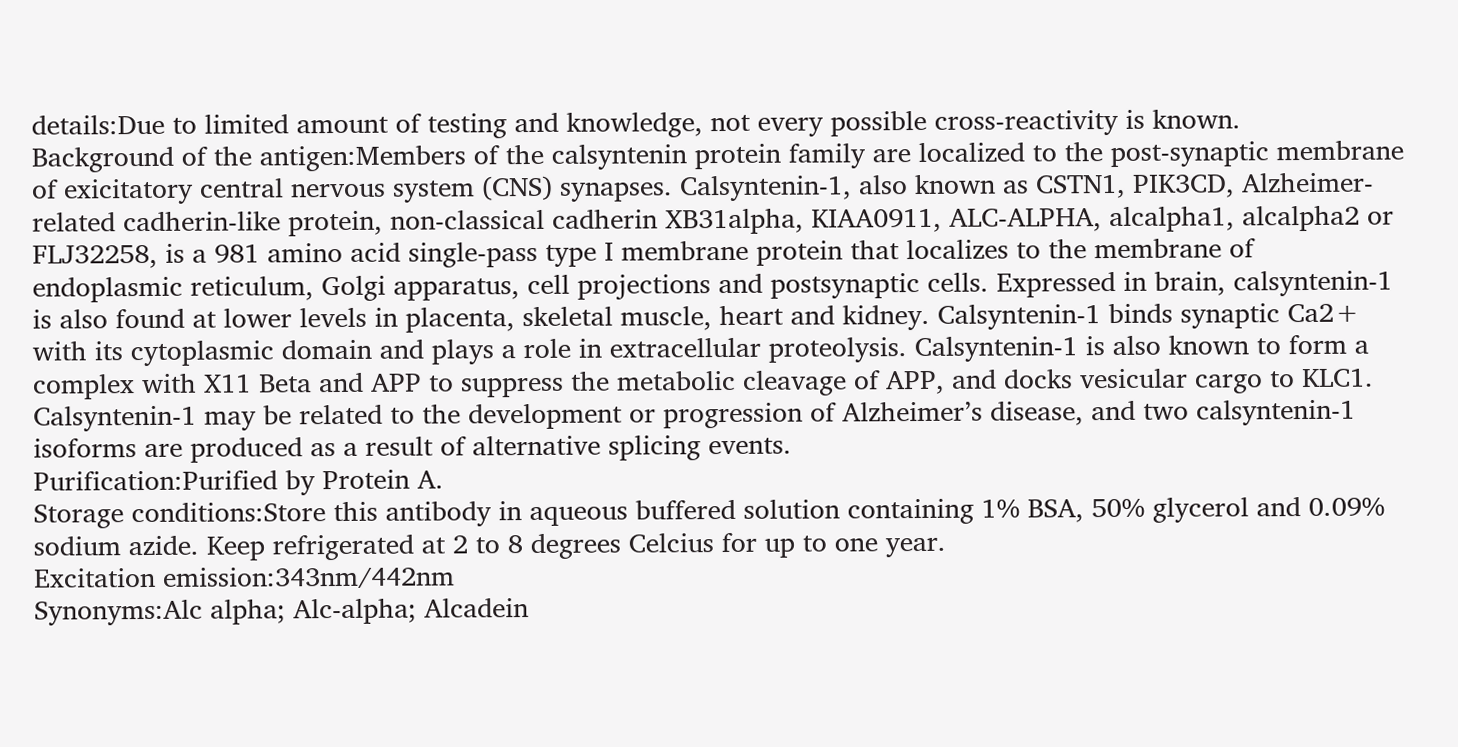details:Due to limited amount of testing and knowledge, not every possible cross-reactivity is known.
Background of the antigen:Members of the calsyntenin protein family are localized to the post-synaptic membrane of exicitatory central nervous system (CNS) synapses. Calsyntenin-1, also known as CSTN1, PIK3CD, Alzheimer-related cadherin-like protein, non-classical cadherin XB31alpha, KIAA0911, ALC-ALPHA, alcalpha1, alcalpha2 or FLJ32258, is a 981 amino acid single-pass type I membrane protein that localizes to the membrane of endoplasmic reticulum, Golgi apparatus, cell projections and postsynaptic cells. Expressed in brain, calsyntenin-1 is also found at lower levels in placenta, skeletal muscle, heart and kidney. Calsyntenin-1 binds synaptic Ca2+ with its cytoplasmic domain and plays a role in extracellular proteolysis. Calsyntenin-1 is also known to form a complex with X11 Beta and APP to suppress the metabolic cleavage of APP, and docks vesicular cargo to KLC1. Calsyntenin-1 may be related to the development or progression of Alzheimer’s disease, and two calsyntenin-1 isoforms are produced as a result of alternative splicing events.
Purification:Purified by Protein A.
Storage conditions:Store this antibody in aqueous buffered solution containing 1% BSA, 50% glycerol and 0.09% sodium azide. Keep refrigerated at 2 to 8 degrees Celcius for up to one year.
Excitation emission:343nm/442nm
Synonyms:Alc alpha; Alc-alpha; Alcadein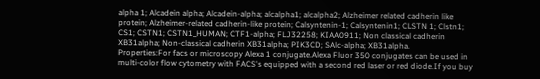alpha 1; Alcadein alpha; Alcadein-alpha; alcalpha1; alcalpha2; Alzheimer related cadherin like protein; Alzheimer-related cadherin-like protein; Calsyntenin-1; Calsyntenin1; CLSTN 1; Clstn1; CS1; CSTN1; CSTN1_HUMAN; CTF1-alpha; FLJ32258; KIAA0911; Non classical cadherin XB31alpha; Non-classical cadherin XB31alpha; PIK3CD; SAlc-alpha; XB31alpha.
Properties:For facs or microscopy Alexa 1 conjugate.Alexa Fluor 350 conjugates can be used in multi-color flow cytometry with FACS's equipped with a second red laser or red diode.If you buy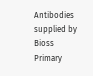Antibodies supplied by Bioss Primary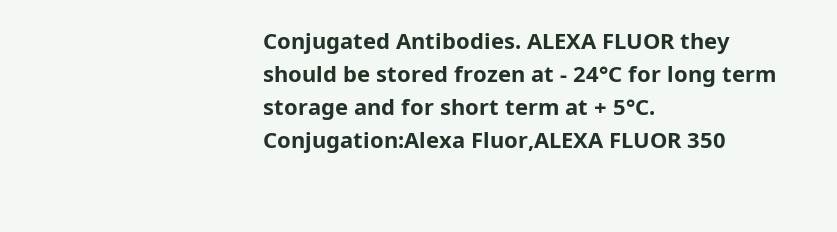Conjugated Antibodies. ALEXA FLUOR they should be stored frozen at - 24°C for long term storage and for short term at + 5°C.
Conjugation:Alexa Fluor,ALEXA FLUOR 350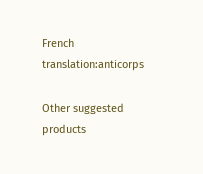French translation:anticorps

Other suggested products